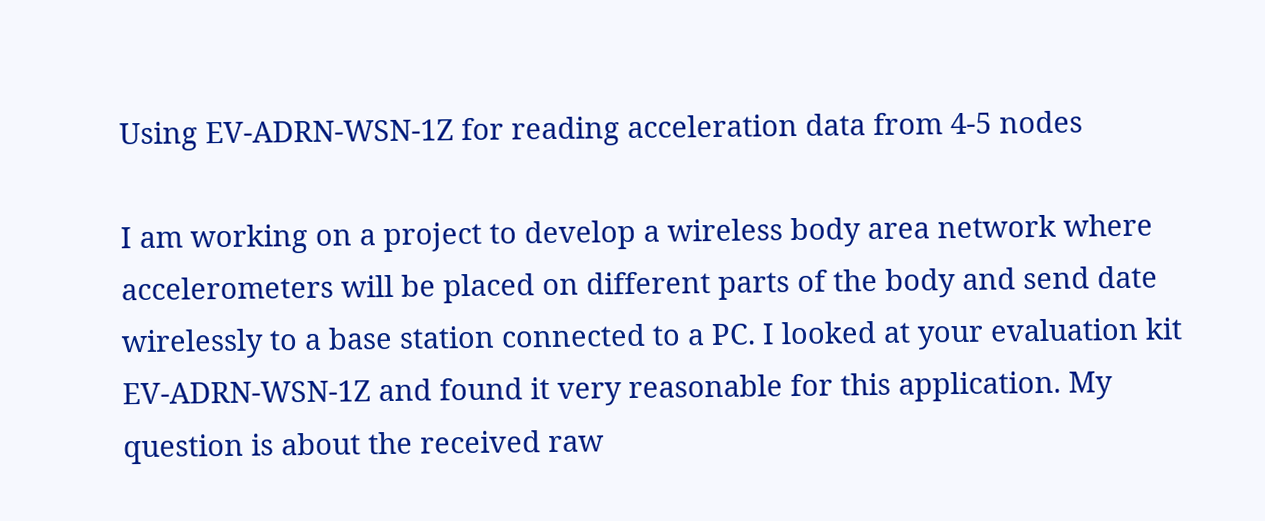Using EV-ADRN-WSN-1Z for reading acceleration data from 4-5 nodes

I am working on a project to develop a wireless body area network where accelerometers will be placed on different parts of the body and send date wirelessly to a base station connected to a PC. I looked at your evaluation kit EV-ADRN-WSN-1Z and found it very reasonable for this application. My question is about the received raw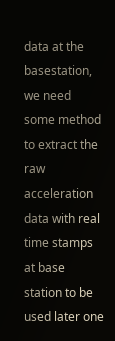data at the basestation, we need some method to extract the raw  acceleration data with real time stamps at base station to be used later one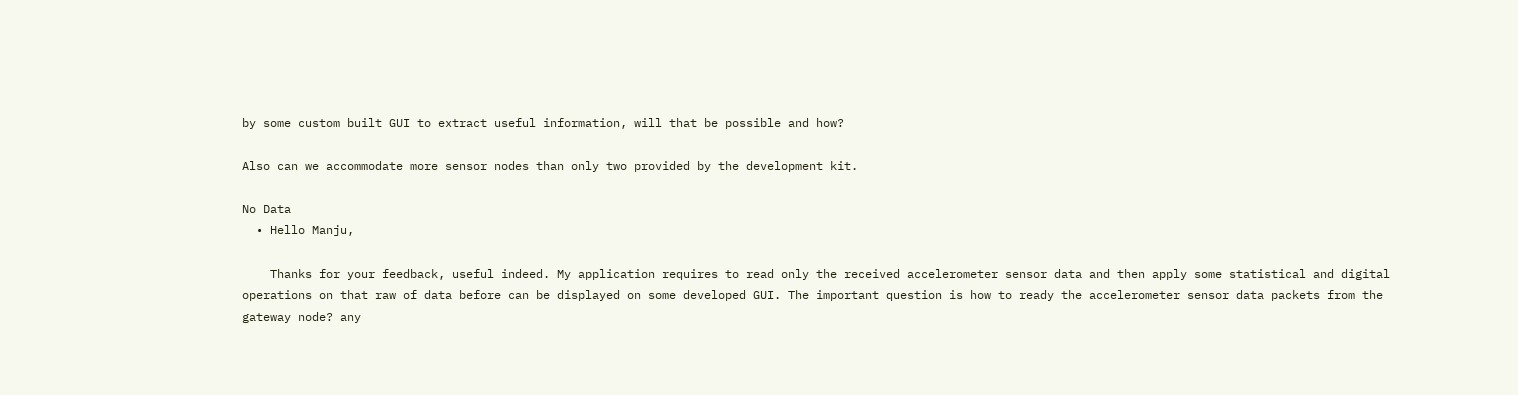by some custom built GUI to extract useful information, will that be possible and how?

Also can we accommodate more sensor nodes than only two provided by the development kit.

No Data
  • Hello Manju,

    Thanks for your feedback, useful indeed. My application requires to read only the received accelerometer sensor data and then apply some statistical and digital operations on that raw of data before can be displayed on some developed GUI. The important question is how to ready the accelerometer sensor data packets from the gateway node? any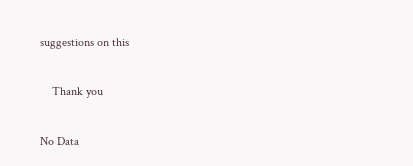suggestions on this

    Thank you

No Data